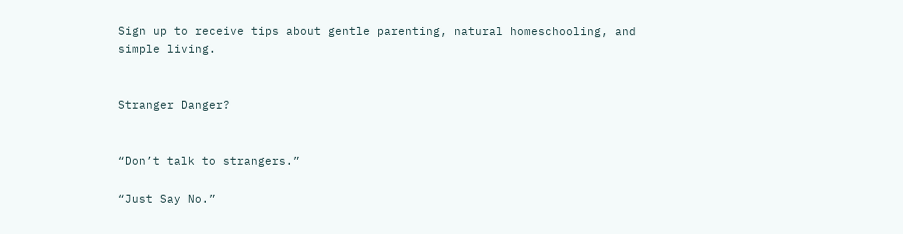Sign up to receive tips about gentle parenting, natural homeschooling, and simple living.


Stranger Danger?


“Don’t talk to strangers.”

“Just Say No.”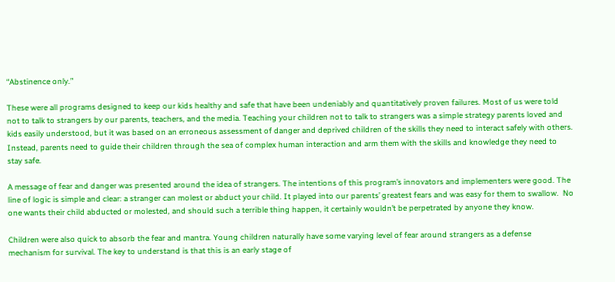“Abstinence only.”

These were all programs designed to keep our kids healthy and safe that have been undeniably and quantitatively proven failures. Most of us were told not to talk to strangers by our parents, teachers, and the media. Teaching your children not to talk to strangers was a simple strategy parents loved and kids easily understood, but it was based on an erroneous assessment of danger and deprived children of the skills they need to interact safely with others. Instead, parents need to guide their children through the sea of complex human interaction and arm them with the skills and knowledge they need to stay safe.

A message of fear and danger was presented around the idea of strangers. The intentions of this program’s innovators and implementers were good. The line of logic is simple and clear: a stranger can molest or abduct your child. It played into our parents’ greatest fears and was easy for them to swallow.  No one wants their child abducted or molested, and should such a terrible thing happen, it certainly wouldn’t be perpetrated by anyone they know.

Children were also quick to absorb the fear and mantra. Young children naturally have some varying level of fear around strangers as a defense mechanism for survival. The key to understand is that this is an early stage of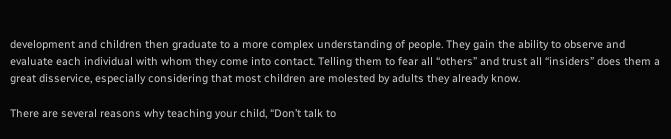development and children then graduate to a more complex understanding of people. They gain the ability to observe and evaluate each individual with whom they come into contact. Telling them to fear all “others” and trust all “insiders” does them a great disservice, especially considering that most children are molested by adults they already know.

There are several reasons why teaching your child, “Don’t talk to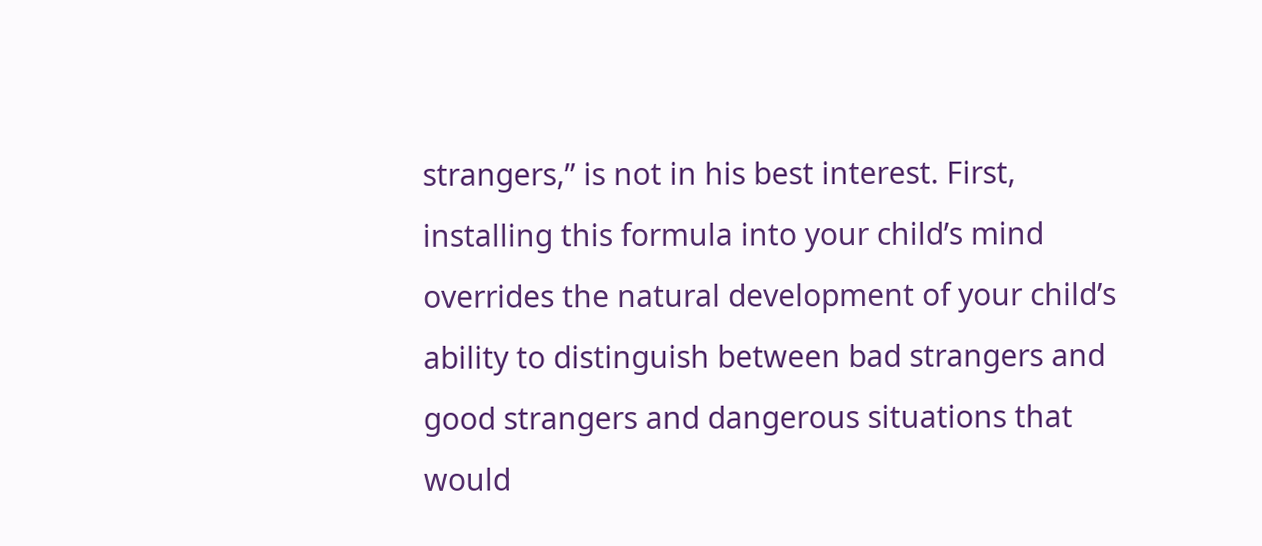strangers,” is not in his best interest. First, installing this formula into your child’s mind overrides the natural development of your child’s ability to distinguish between bad strangers and good strangers and dangerous situations that would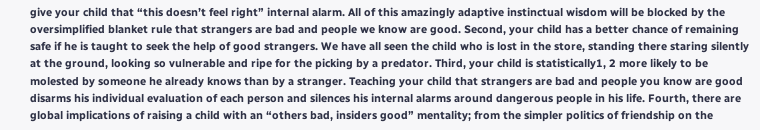give your child that “this doesn’t feel right” internal alarm. All of this amazingly adaptive instinctual wisdom will be blocked by the oversimplified blanket rule that strangers are bad and people we know are good. Second, your child has a better chance of remaining safe if he is taught to seek the help of good strangers. We have all seen the child who is lost in the store, standing there staring silently at the ground, looking so vulnerable and ripe for the picking by a predator. Third, your child is statistically1, 2 more likely to be molested by someone he already knows than by a stranger. Teaching your child that strangers are bad and people you know are good disarms his individual evaluation of each person and silences his internal alarms around dangerous people in his life. Fourth, there are global implications of raising a child with an “others bad, insiders good” mentality; from the simpler politics of friendship on the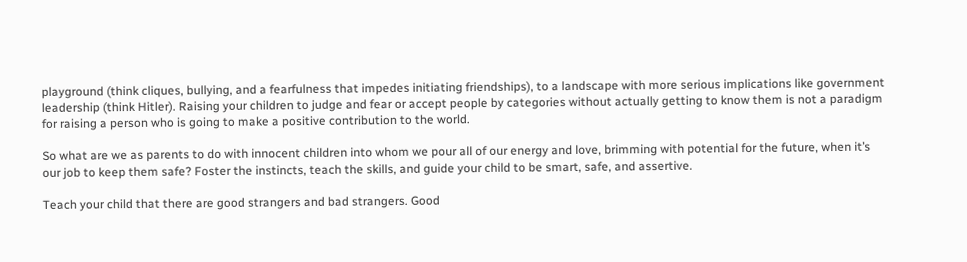playground (think cliques, bullying, and a fearfulness that impedes initiating friendships), to a landscape with more serious implications like government leadership (think Hitler). Raising your children to judge and fear or accept people by categories without actually getting to know them is not a paradigm for raising a person who is going to make a positive contribution to the world.

So what are we as parents to do with innocent children into whom we pour all of our energy and love, brimming with potential for the future, when it’s our job to keep them safe? Foster the instincts, teach the skills, and guide your child to be smart, safe, and assertive.

Teach your child that there are good strangers and bad strangers. Good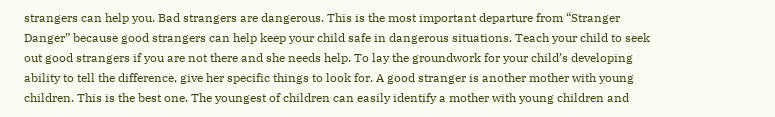strangers can help you. Bad strangers are dangerous. This is the most important departure from “Stranger Danger” because good strangers can help keep your child safe in dangerous situations. Teach your child to seek out good strangers if you are not there and she needs help. To lay the groundwork for your child’s developing ability to tell the difference, give her specific things to look for. A good stranger is another mother with young children. This is the best one. The youngest of children can easily identify a mother with young children and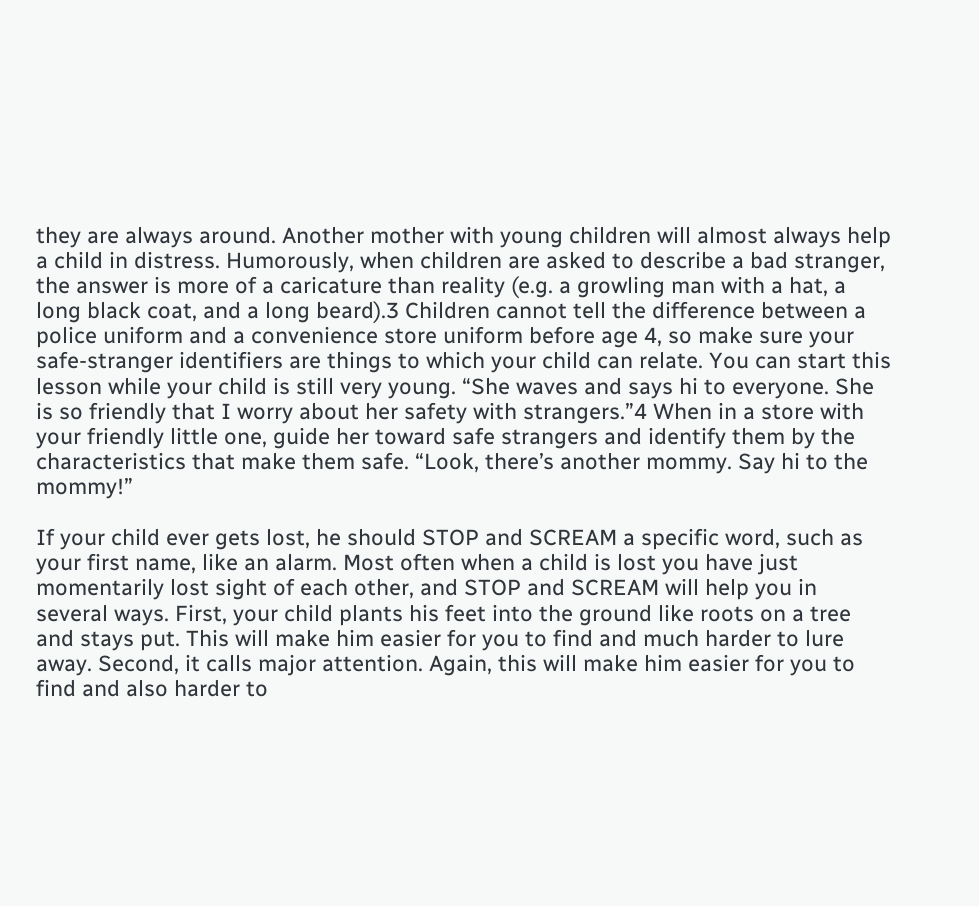they are always around. Another mother with young children will almost always help a child in distress. Humorously, when children are asked to describe a bad stranger, the answer is more of a caricature than reality (e.g. a growling man with a hat, a long black coat, and a long beard).3 Children cannot tell the difference between a police uniform and a convenience store uniform before age 4, so make sure your safe-stranger identifiers are things to which your child can relate. You can start this lesson while your child is still very young. “She waves and says hi to everyone. She is so friendly that I worry about her safety with strangers.”4 When in a store with your friendly little one, guide her toward safe strangers and identify them by the characteristics that make them safe. “Look, there’s another mommy. Say hi to the mommy!”

If your child ever gets lost, he should STOP and SCREAM a specific word, such as your first name, like an alarm. Most often when a child is lost you have just momentarily lost sight of each other, and STOP and SCREAM will help you in several ways. First, your child plants his feet into the ground like roots on a tree and stays put. This will make him easier for you to find and much harder to lure away. Second, it calls major attention. Again, this will make him easier for you to find and also harder to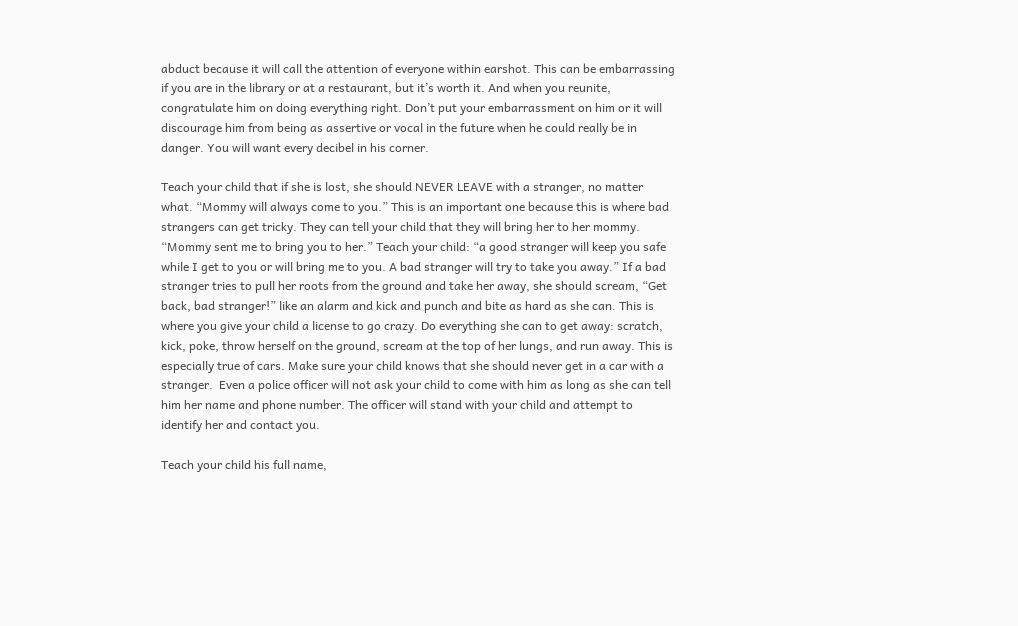abduct because it will call the attention of everyone within earshot. This can be embarrassing if you are in the library or at a restaurant, but it’s worth it. And when you reunite, congratulate him on doing everything right. Don’t put your embarrassment on him or it will discourage him from being as assertive or vocal in the future when he could really be in danger. You will want every decibel in his corner.

Teach your child that if she is lost, she should NEVER LEAVE with a stranger, no matter what. “Mommy will always come to you.” This is an important one because this is where bad strangers can get tricky. They can tell your child that they will bring her to her mommy. “Mommy sent me to bring you to her.” Teach your child: “a good stranger will keep you safe while I get to you or will bring me to you. A bad stranger will try to take you away.” If a bad stranger tries to pull her roots from the ground and take her away, she should scream, “Get back, bad stranger!” like an alarm and kick and punch and bite as hard as she can. This is where you give your child a license to go crazy. Do everything she can to get away: scratch, kick, poke, throw herself on the ground, scream at the top of her lungs, and run away. This is especially true of cars. Make sure your child knows that she should never get in a car with a stranger.  Even a police officer will not ask your child to come with him as long as she can tell him her name and phone number. The officer will stand with your child and attempt to identify her and contact you.

Teach your child his full name,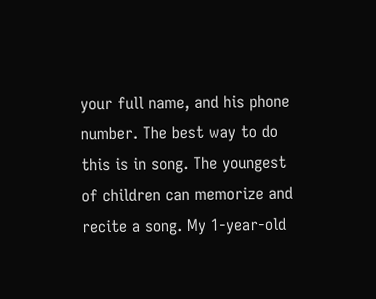your full name, and his phone number. The best way to do this is in song. The youngest of children can memorize and recite a song. My 1-year-old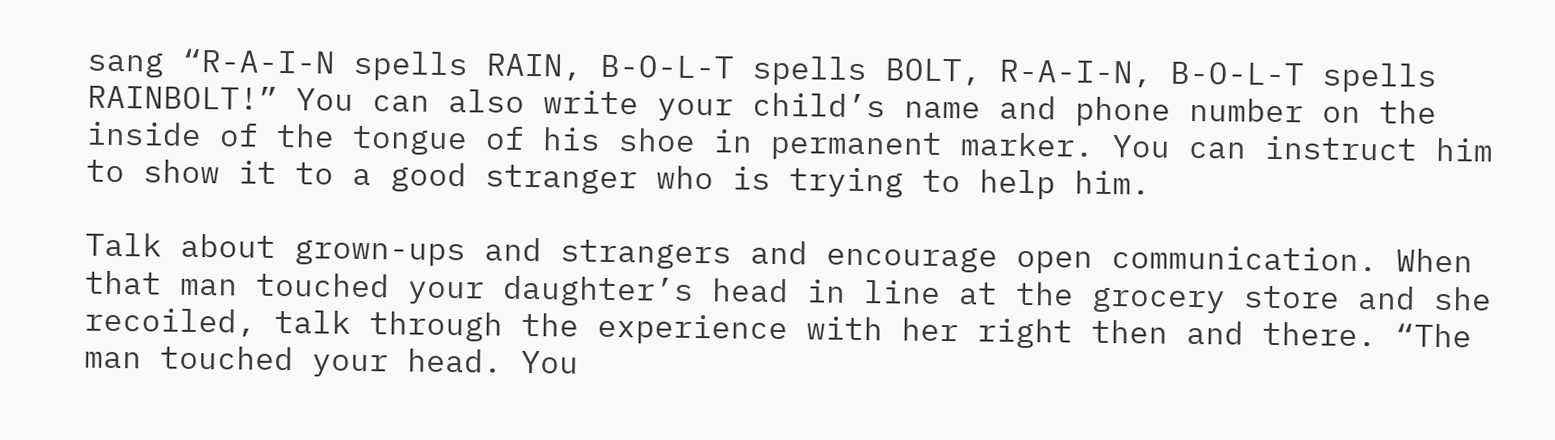sang “R-A-I-N spells RAIN, B-O-L-T spells BOLT, R-A-I-N, B-O-L-T spells RAINBOLT!” You can also write your child’s name and phone number on the inside of the tongue of his shoe in permanent marker. You can instruct him to show it to a good stranger who is trying to help him.

Talk about grown-ups and strangers and encourage open communication. When that man touched your daughter’s head in line at the grocery store and she recoiled, talk through the experience with her right then and there. “The man touched your head. You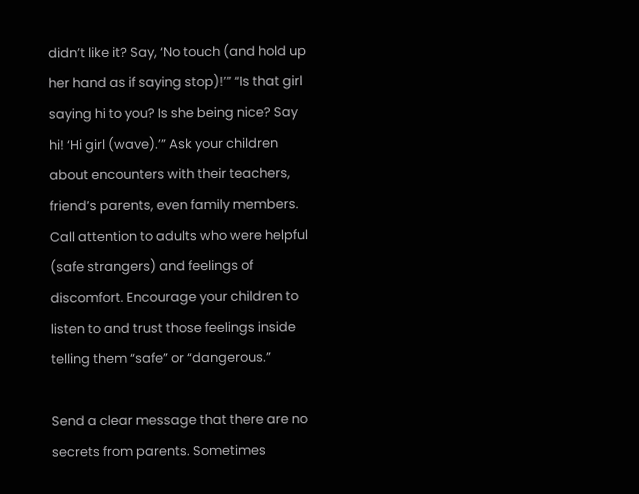didn’t like it? Say, ‘No touch (and hold up her hand as if saying stop)!’” “Is that girl saying hi to you? Is she being nice? Say hi! ‘Hi girl (wave).’” Ask your children about encounters with their teachers, friend’s parents, even family members. Call attention to adults who were helpful (safe strangers) and feelings of discomfort. Encourage your children to listen to and trust those feelings inside telling them “safe” or “dangerous.”

Send a clear message that there are no secrets from parents. Sometimes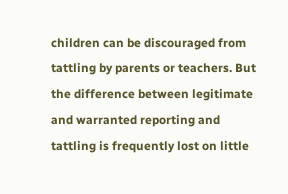children can be discouraged from tattling by parents or teachers. But the difference between legitimate and warranted reporting and tattling is frequently lost on little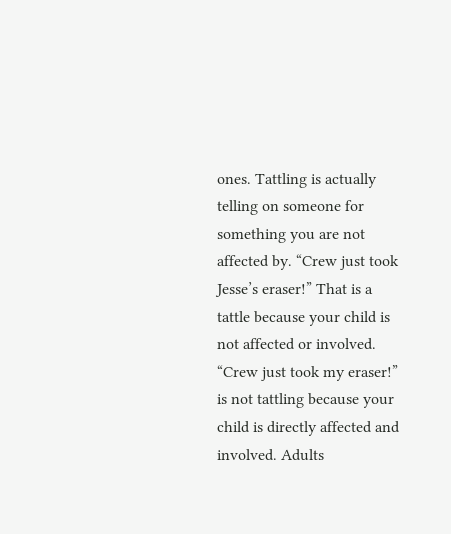ones. Tattling is actually telling on someone for something you are not affected by. “Crew just took Jesse’s eraser!” That is a tattle because your child is not affected or involved. “Crew just took my eraser!” is not tattling because your child is directly affected and involved. Adults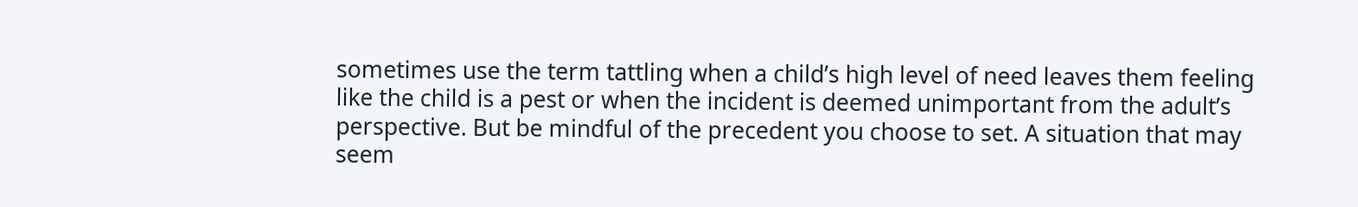sometimes use the term tattling when a child’s high level of need leaves them feeling like the child is a pest or when the incident is deemed unimportant from the adult’s perspective. But be mindful of the precedent you choose to set. A situation that may seem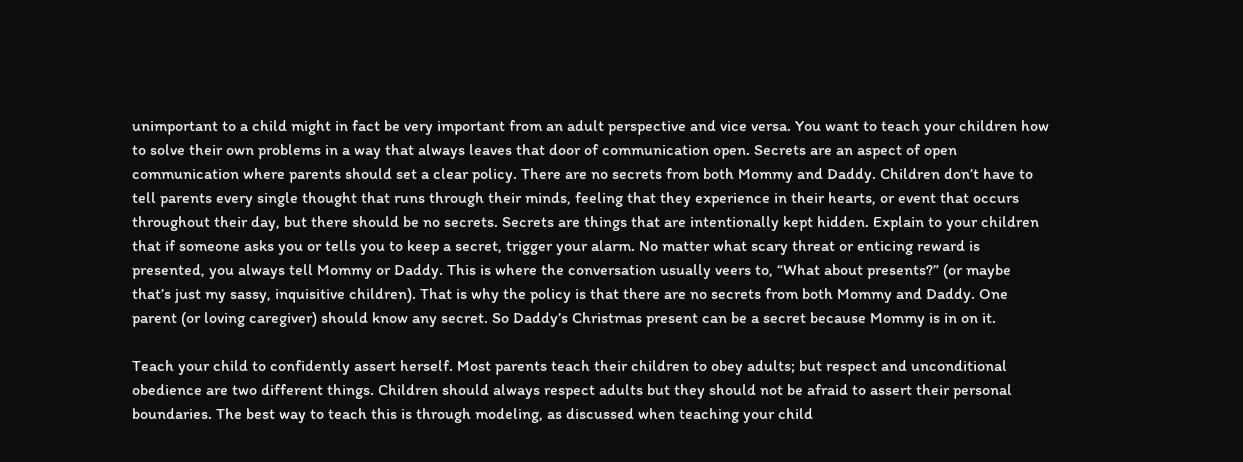unimportant to a child might in fact be very important from an adult perspective and vice versa. You want to teach your children how to solve their own problems in a way that always leaves that door of communication open. Secrets are an aspect of open communication where parents should set a clear policy. There are no secrets from both Mommy and Daddy. Children don’t have to tell parents every single thought that runs through their minds, feeling that they experience in their hearts, or event that occurs throughout their day, but there should be no secrets. Secrets are things that are intentionally kept hidden. Explain to your children that if someone asks you or tells you to keep a secret, trigger your alarm. No matter what scary threat or enticing reward is presented, you always tell Mommy or Daddy. This is where the conversation usually veers to, “What about presents?” (or maybe that’s just my sassy, inquisitive children). That is why the policy is that there are no secrets from both Mommy and Daddy. One parent (or loving caregiver) should know any secret. So Daddy’s Christmas present can be a secret because Mommy is in on it.

Teach your child to confidently assert herself. Most parents teach their children to obey adults; but respect and unconditional obedience are two different things. Children should always respect adults but they should not be afraid to assert their personal boundaries. The best way to teach this is through modeling, as discussed when teaching your child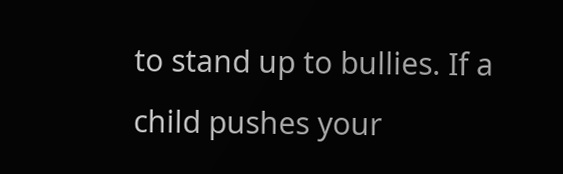to stand up to bullies. If a child pushes your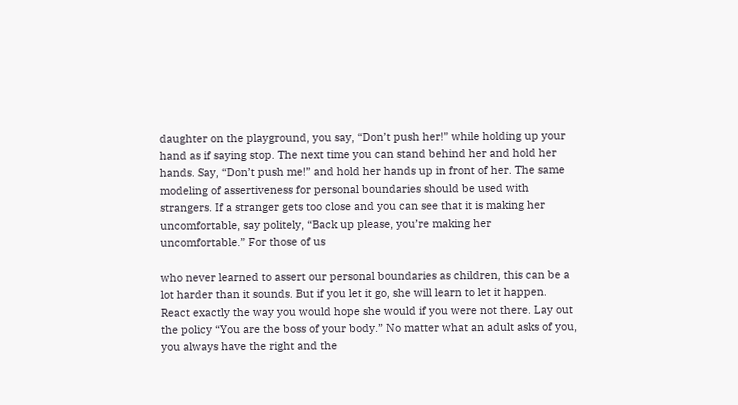daughter on the playground, you say, “Don’t push her!” while holding up your hand as if saying stop. The next time you can stand behind her and hold her hands. Say, “Don’t push me!” and hold her hands up in front of her. The same modeling of assertiveness for personal boundaries should be used with strangers. If a stranger gets too close and you can see that it is making her uncomfortable, say politely, “Back up please, you’re making her uncomfortable.” For those of us

who never learned to assert our personal boundaries as children, this can be a lot harder than it sounds. But if you let it go, she will learn to let it happen. React exactly the way you would hope she would if you were not there. Lay out the policy “You are the boss of your body.” No matter what an adult asks of you, you always have the right and the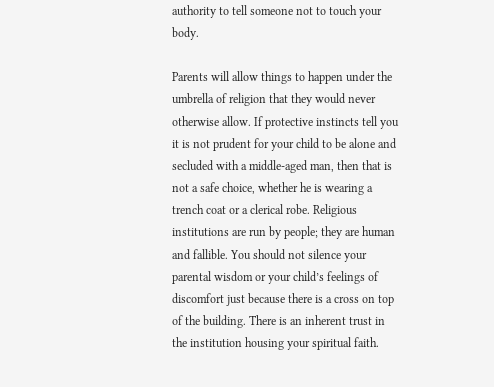authority to tell someone not to touch your body.

Parents will allow things to happen under the umbrella of religion that they would never otherwise allow. If protective instincts tell you it is not prudent for your child to be alone and secluded with a middle-aged man, then that is not a safe choice, whether he is wearing a trench coat or a clerical robe. Religious institutions are run by people; they are human and fallible. You should not silence your parental wisdom or your child’s feelings of discomfort just because there is a cross on top of the building. There is an inherent trust in the institution housing your spiritual faith.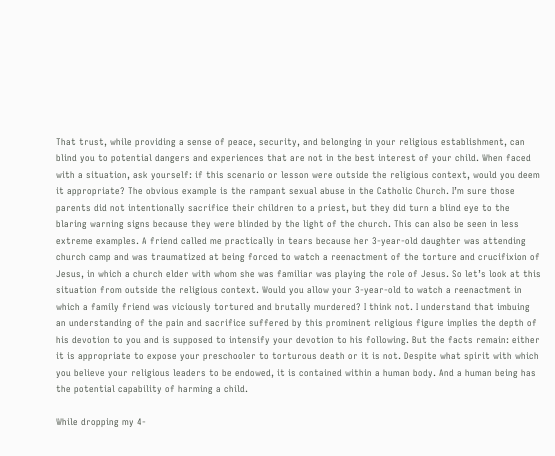That trust, while providing a sense of peace, security, and belonging in your religious establishment, can blind you to potential dangers and experiences that are not in the best interest of your child. When faced with a situation, ask yourself: if this scenario or lesson were outside the religious context, would you deem it appropriate? The obvious example is the rampant sexual abuse in the Catholic Church. I’m sure those parents did not intentionally sacrifice their children to a priest, but they did turn a blind eye to the blaring warning signs because they were blinded by the light of the church. This can also be seen in less extreme examples. A friend called me practically in tears because her 3-year-old daughter was attending church camp and was traumatized at being forced to watch a reenactment of the torture and crucifixion of Jesus, in which a church elder with whom she was familiar was playing the role of Jesus. So let’s look at this situation from outside the religious context. Would you allow your 3-year-old to watch a reenactment in which a family friend was viciously tortured and brutally murdered? I think not. I understand that imbuing an understanding of the pain and sacrifice suffered by this prominent religious figure implies the depth of his devotion to you and is supposed to intensify your devotion to his following. But the facts remain: either it is appropriate to expose your preschooler to torturous death or it is not. Despite what spirit with which you believe your religious leaders to be endowed, it is contained within a human body. And a human being has the potential capability of harming a child.

While dropping my 4-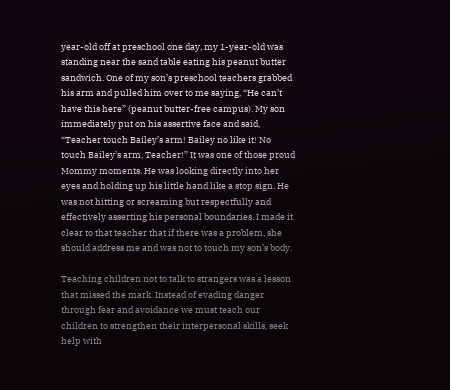year-old off at preschool one day, my 1-year-old was standing near the sand table eating his peanut butter sandwich. One of my son’s preschool teachers grabbed his arm and pulled him over to me saying, “He can’t have this here” (peanut butter-free campus). My son immediately put on his assertive face and said, “Teacher touch Bailey’s arm! Bailey no like it! No touch Bailey’s arm, Teacher!” It was one of those proud Mommy moments. He was looking directly into her eyes and holding up his little hand like a stop sign. He was not hitting or screaming but respectfully and effectively asserting his personal boundaries. I made it clear to that teacher that if there was a problem, she should address me and was not to touch my son’s body.

Teaching children not to talk to strangers was a lesson that missed the mark. Instead of evading danger through fear and avoidance we must teach our children to strengthen their interpersonal skills, seek help with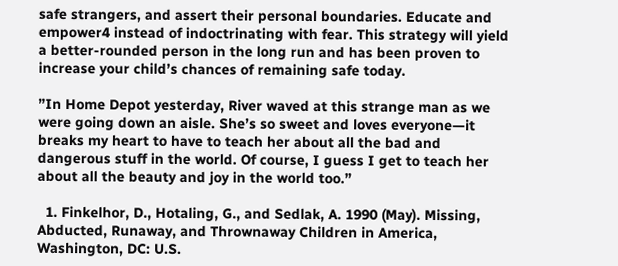safe strangers, and assert their personal boundaries. Educate and empower4 instead of indoctrinating with fear. This strategy will yield a better-rounded person in the long run and has been proven to increase your child’s chances of remaining safe today.

”In Home Depot yesterday, River waved at this strange man as we were going down an aisle. She’s so sweet and loves everyone—it breaks my heart to have to teach her about all the bad and dangerous stuff in the world. Of course, I guess I get to teach her about all the beauty and joy in the world too.”

  1. Finkelhor, D., Hotaling, G., and Sedlak, A. 1990 (May). Missing, Abducted, Runaway, and Thrownaway Children in America, Washington, DC: U.S.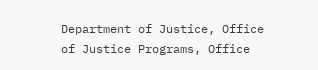Department of Justice, Office of Justice Programs, Office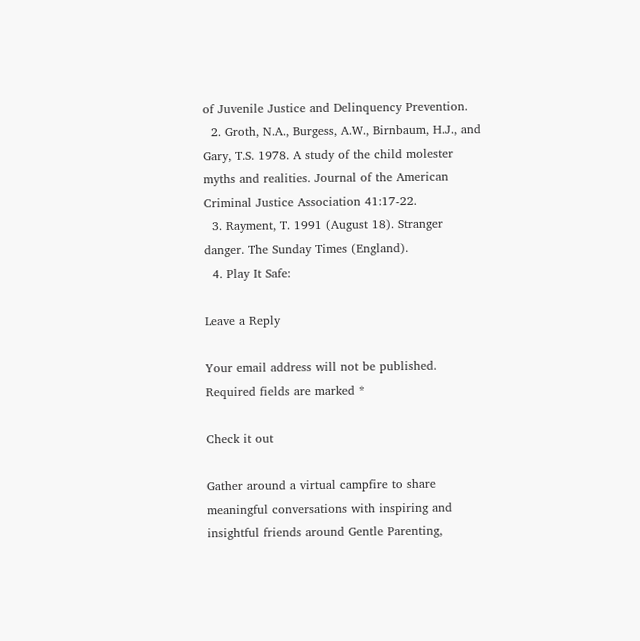of Juvenile Justice and Delinquency Prevention.
  2. Groth, N.A., Burgess, A.W., Birnbaum, H.J., and Gary, T.S. 1978. A study of the child molester myths and realities. Journal of the American Criminal Justice Association 41:17-22.
  3. Rayment, T. 1991 (August 18). Stranger danger. The Sunday Times (England).
  4. Play It Safe:

Leave a Reply

Your email address will not be published. Required fields are marked *

Check it out

Gather around a virtual campfire to share meaningful conversations with inspiring and insightful friends around Gentle Parenting,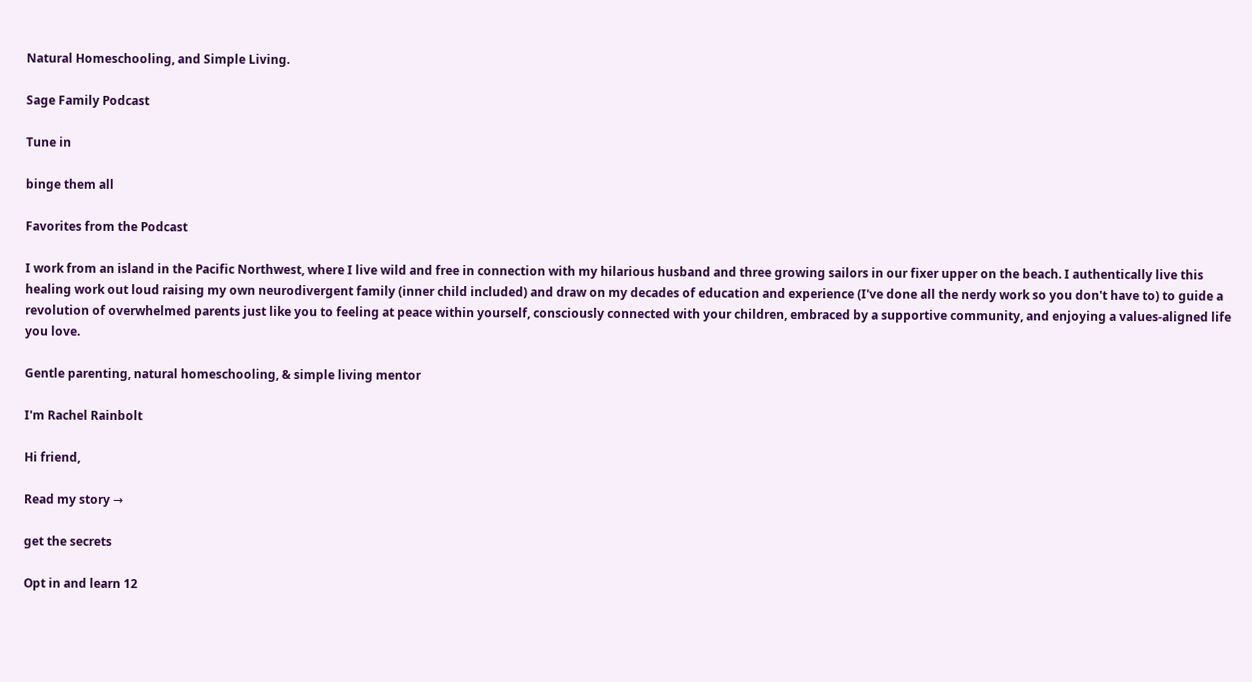Natural Homeschooling, and Simple Living.

Sage Family Podcast

Tune in

binge them all

Favorites from the Podcast

I work from an island in the Pacific Northwest, where I live wild and free in connection with my hilarious husband and three growing sailors in our fixer upper on the beach. I authentically live this healing work out loud raising my own neurodivergent family (inner child included) and draw on my decades of education and experience (I've done all the nerdy work so you don't have to) to guide a revolution of overwhelmed parents just like you to feeling at peace within yourself, consciously connected with your children, embraced by a supportive community, and enjoying a values-aligned life you love.

Gentle parenting, natural homeschooling, & simple living mentor

I'm Rachel Rainbolt

Hi friend,

Read my story →

get the secrets

Opt in and learn 12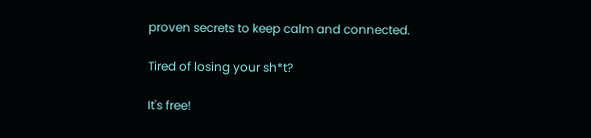proven secrets to keep calm and connected.

Tired of losing your sh*t?

It's free!